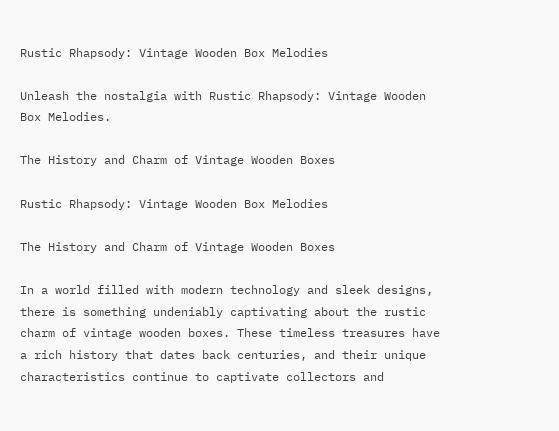Rustic Rhapsody: Vintage Wooden Box Melodies

Unleash the nostalgia with Rustic Rhapsody: Vintage Wooden Box Melodies.

The History and Charm of Vintage Wooden Boxes

Rustic Rhapsody: Vintage Wooden Box Melodies

The History and Charm of Vintage Wooden Boxes

In a world filled with modern technology and sleek designs, there is something undeniably captivating about the rustic charm of vintage wooden boxes. These timeless treasures have a rich history that dates back centuries, and their unique characteristics continue to captivate collectors and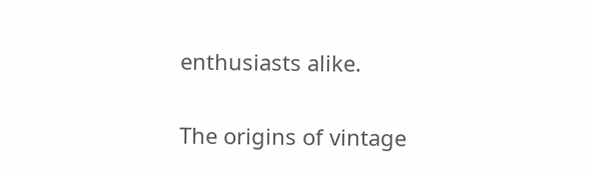enthusiasts alike.

The origins of vintage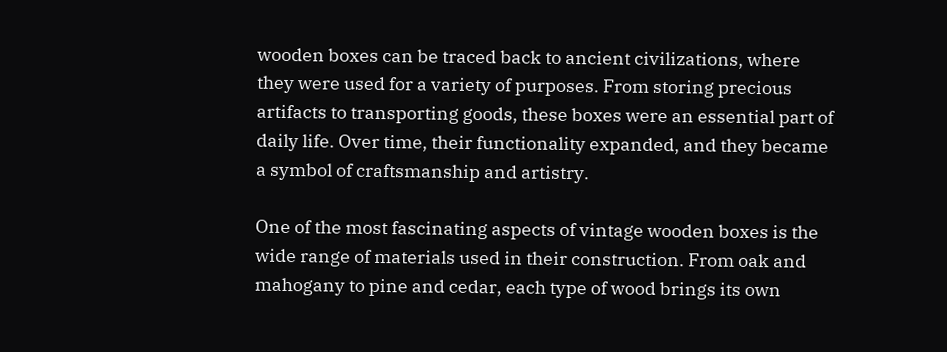wooden boxes can be traced back to ancient civilizations, where they were used for a variety of purposes. From storing precious artifacts to transporting goods, these boxes were an essential part of daily life. Over time, their functionality expanded, and they became a symbol of craftsmanship and artistry.

One of the most fascinating aspects of vintage wooden boxes is the wide range of materials used in their construction. From oak and mahogany to pine and cedar, each type of wood brings its own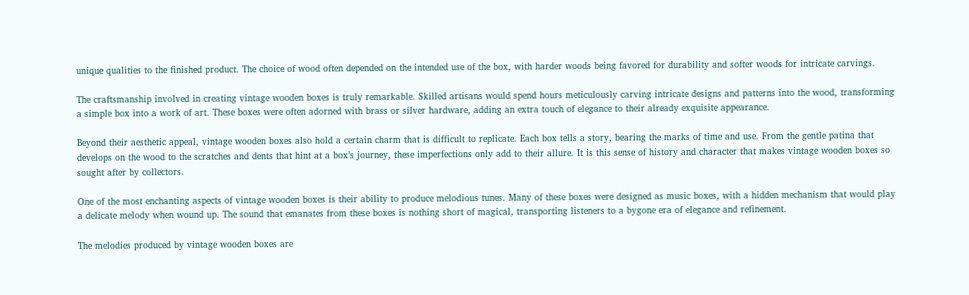unique qualities to the finished product. The choice of wood often depended on the intended use of the box, with harder woods being favored for durability and softer woods for intricate carvings.

The craftsmanship involved in creating vintage wooden boxes is truly remarkable. Skilled artisans would spend hours meticulously carving intricate designs and patterns into the wood, transforming a simple box into a work of art. These boxes were often adorned with brass or silver hardware, adding an extra touch of elegance to their already exquisite appearance.

Beyond their aesthetic appeal, vintage wooden boxes also hold a certain charm that is difficult to replicate. Each box tells a story, bearing the marks of time and use. From the gentle patina that develops on the wood to the scratches and dents that hint at a box’s journey, these imperfections only add to their allure. It is this sense of history and character that makes vintage wooden boxes so sought after by collectors.

One of the most enchanting aspects of vintage wooden boxes is their ability to produce melodious tunes. Many of these boxes were designed as music boxes, with a hidden mechanism that would play a delicate melody when wound up. The sound that emanates from these boxes is nothing short of magical, transporting listeners to a bygone era of elegance and refinement.

The melodies produced by vintage wooden boxes are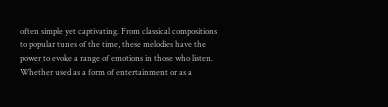often simple yet captivating. From classical compositions to popular tunes of the time, these melodies have the power to evoke a range of emotions in those who listen. Whether used as a form of entertainment or as a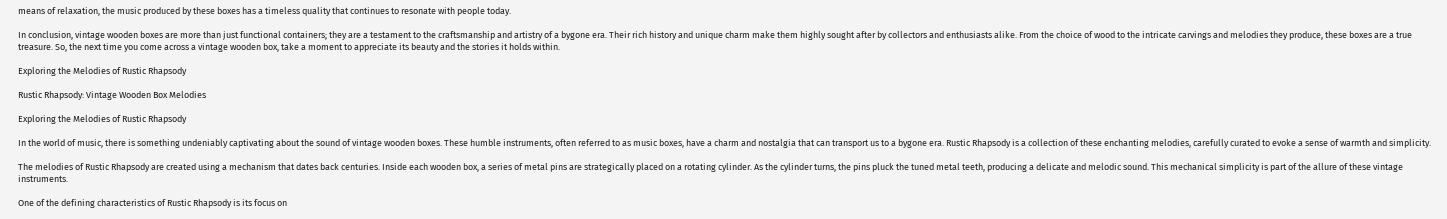means of relaxation, the music produced by these boxes has a timeless quality that continues to resonate with people today.

In conclusion, vintage wooden boxes are more than just functional containers; they are a testament to the craftsmanship and artistry of a bygone era. Their rich history and unique charm make them highly sought after by collectors and enthusiasts alike. From the choice of wood to the intricate carvings and melodies they produce, these boxes are a true treasure. So, the next time you come across a vintage wooden box, take a moment to appreciate its beauty and the stories it holds within.

Exploring the Melodies of Rustic Rhapsody

Rustic Rhapsody: Vintage Wooden Box Melodies

Exploring the Melodies of Rustic Rhapsody

In the world of music, there is something undeniably captivating about the sound of vintage wooden boxes. These humble instruments, often referred to as music boxes, have a charm and nostalgia that can transport us to a bygone era. Rustic Rhapsody is a collection of these enchanting melodies, carefully curated to evoke a sense of warmth and simplicity.

The melodies of Rustic Rhapsody are created using a mechanism that dates back centuries. Inside each wooden box, a series of metal pins are strategically placed on a rotating cylinder. As the cylinder turns, the pins pluck the tuned metal teeth, producing a delicate and melodic sound. This mechanical simplicity is part of the allure of these vintage instruments.

One of the defining characteristics of Rustic Rhapsody is its focus on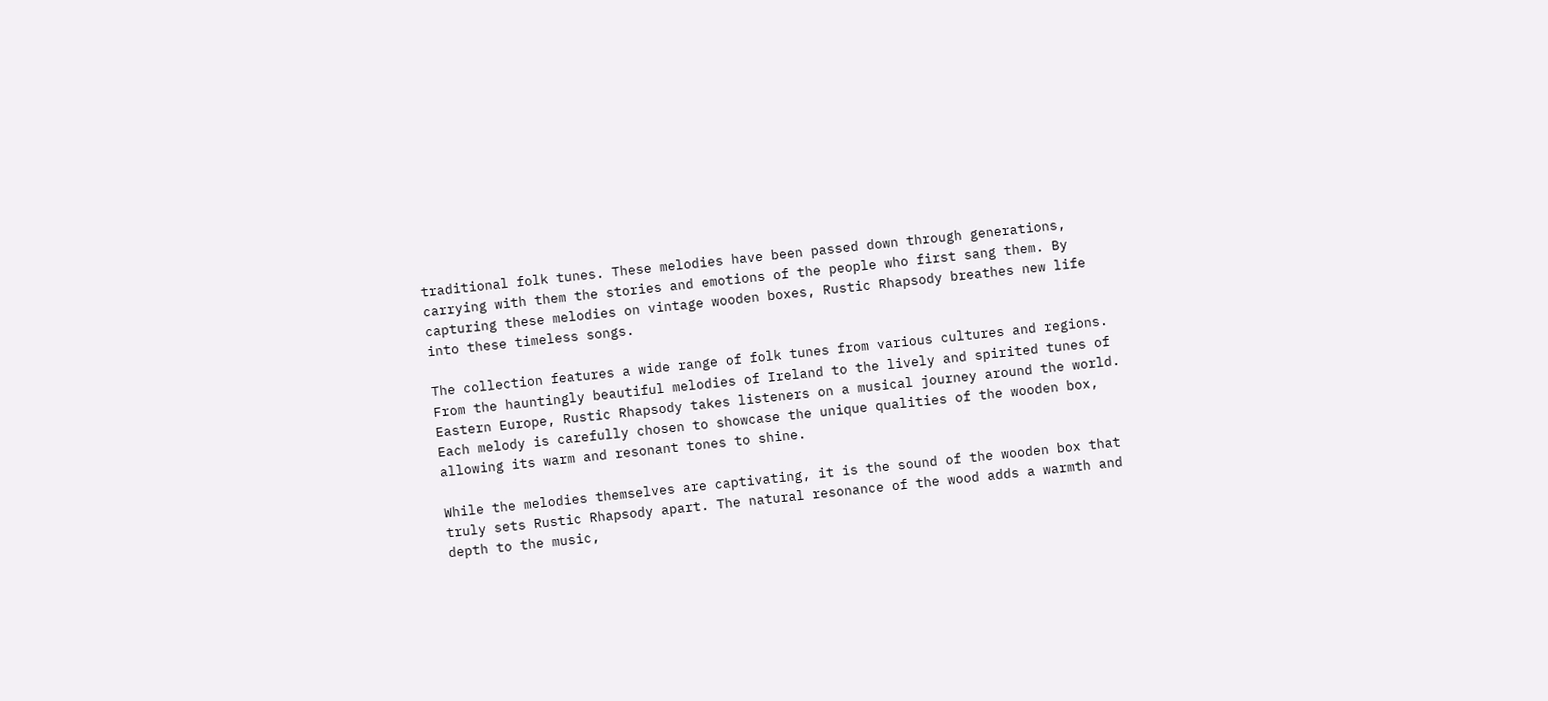traditional folk tunes. These melodies have been passed down through generations, carrying with them the stories and emotions of the people who first sang them. By capturing these melodies on vintage wooden boxes, Rustic Rhapsody breathes new life into these timeless songs.

The collection features a wide range of folk tunes from various cultures and regions. From the hauntingly beautiful melodies of Ireland to the lively and spirited tunes of Eastern Europe, Rustic Rhapsody takes listeners on a musical journey around the world. Each melody is carefully chosen to showcase the unique qualities of the wooden box, allowing its warm and resonant tones to shine.

While the melodies themselves are captivating, it is the sound of the wooden box that truly sets Rustic Rhapsody apart. The natural resonance of the wood adds a warmth and depth to the music,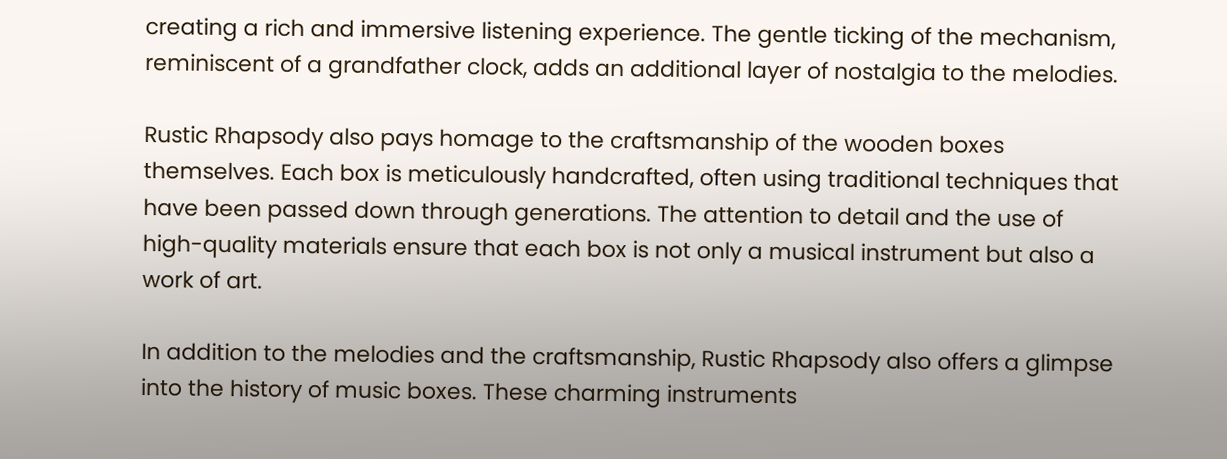creating a rich and immersive listening experience. The gentle ticking of the mechanism, reminiscent of a grandfather clock, adds an additional layer of nostalgia to the melodies.

Rustic Rhapsody also pays homage to the craftsmanship of the wooden boxes themselves. Each box is meticulously handcrafted, often using traditional techniques that have been passed down through generations. The attention to detail and the use of high-quality materials ensure that each box is not only a musical instrument but also a work of art.

In addition to the melodies and the craftsmanship, Rustic Rhapsody also offers a glimpse into the history of music boxes. These charming instruments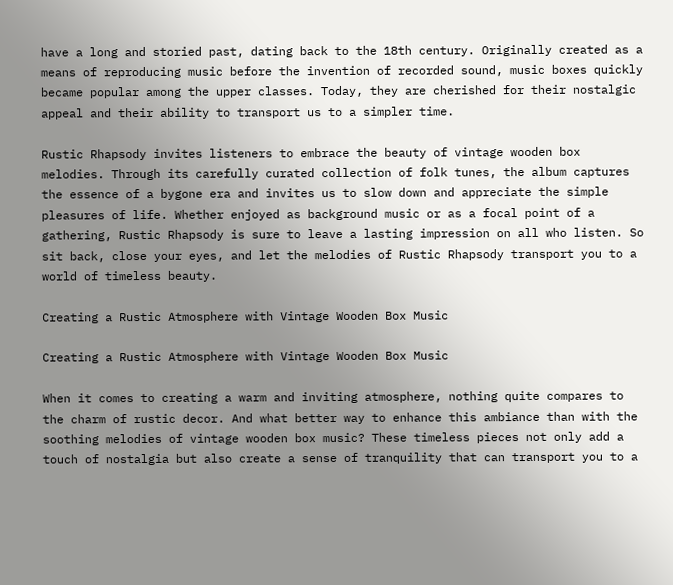have a long and storied past, dating back to the 18th century. Originally created as a means of reproducing music before the invention of recorded sound, music boxes quickly became popular among the upper classes. Today, they are cherished for their nostalgic appeal and their ability to transport us to a simpler time.

Rustic Rhapsody invites listeners to embrace the beauty of vintage wooden box melodies. Through its carefully curated collection of folk tunes, the album captures the essence of a bygone era and invites us to slow down and appreciate the simple pleasures of life. Whether enjoyed as background music or as a focal point of a gathering, Rustic Rhapsody is sure to leave a lasting impression on all who listen. So sit back, close your eyes, and let the melodies of Rustic Rhapsody transport you to a world of timeless beauty.

Creating a Rustic Atmosphere with Vintage Wooden Box Music

Creating a Rustic Atmosphere with Vintage Wooden Box Music

When it comes to creating a warm and inviting atmosphere, nothing quite compares to the charm of rustic decor. And what better way to enhance this ambiance than with the soothing melodies of vintage wooden box music? These timeless pieces not only add a touch of nostalgia but also create a sense of tranquility that can transport you to a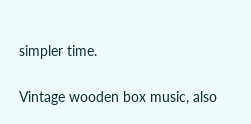simpler time.

Vintage wooden box music, also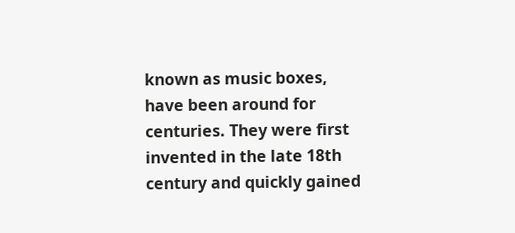known as music boxes, have been around for centuries. They were first invented in the late 18th century and quickly gained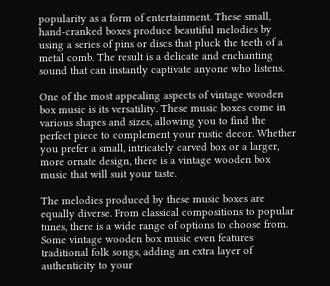popularity as a form of entertainment. These small, hand-cranked boxes produce beautiful melodies by using a series of pins or discs that pluck the teeth of a metal comb. The result is a delicate and enchanting sound that can instantly captivate anyone who listens.

One of the most appealing aspects of vintage wooden box music is its versatility. These music boxes come in various shapes and sizes, allowing you to find the perfect piece to complement your rustic decor. Whether you prefer a small, intricately carved box or a larger, more ornate design, there is a vintage wooden box music that will suit your taste.

The melodies produced by these music boxes are equally diverse. From classical compositions to popular tunes, there is a wide range of options to choose from. Some vintage wooden box music even features traditional folk songs, adding an extra layer of authenticity to your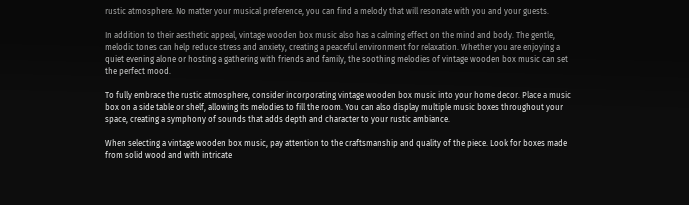rustic atmosphere. No matter your musical preference, you can find a melody that will resonate with you and your guests.

In addition to their aesthetic appeal, vintage wooden box music also has a calming effect on the mind and body. The gentle, melodic tones can help reduce stress and anxiety, creating a peaceful environment for relaxation. Whether you are enjoying a quiet evening alone or hosting a gathering with friends and family, the soothing melodies of vintage wooden box music can set the perfect mood.

To fully embrace the rustic atmosphere, consider incorporating vintage wooden box music into your home decor. Place a music box on a side table or shelf, allowing its melodies to fill the room. You can also display multiple music boxes throughout your space, creating a symphony of sounds that adds depth and character to your rustic ambiance.

When selecting a vintage wooden box music, pay attention to the craftsmanship and quality of the piece. Look for boxes made from solid wood and with intricate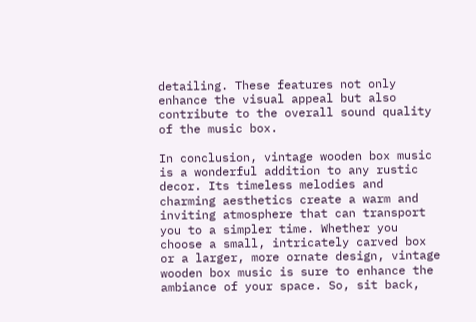detailing. These features not only enhance the visual appeal but also contribute to the overall sound quality of the music box.

In conclusion, vintage wooden box music is a wonderful addition to any rustic decor. Its timeless melodies and charming aesthetics create a warm and inviting atmosphere that can transport you to a simpler time. Whether you choose a small, intricately carved box or a larger, more ornate design, vintage wooden box music is sure to enhance the ambiance of your space. So, sit back,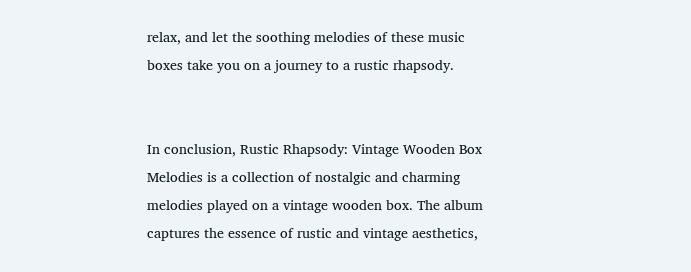relax, and let the soothing melodies of these music boxes take you on a journey to a rustic rhapsody.


In conclusion, Rustic Rhapsody: Vintage Wooden Box Melodies is a collection of nostalgic and charming melodies played on a vintage wooden box. The album captures the essence of rustic and vintage aesthetics,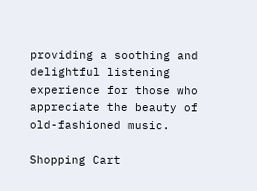providing a soothing and delightful listening experience for those who appreciate the beauty of old-fashioned music.

Shopping Cart